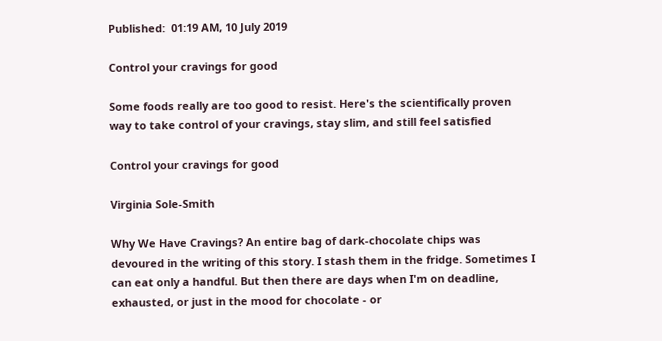Published:  01:19 AM, 10 July 2019

Control your cravings for good

Some foods really are too good to resist. Here's the scientifically proven way to take control of your cravings, stay slim, and still feel satisfied

Control your cravings for good

Virginia Sole-Smith

Why We Have Cravings? An entire bag of dark-chocolate chips was devoured in the writing of this story. I stash them in the fridge. Sometimes I can eat only a handful. But then there are days when I'm on deadline, exhausted, or just in the mood for chocolate - or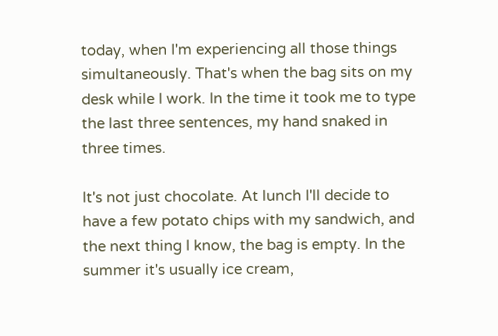today, when I'm experiencing all those things simultaneously. That's when the bag sits on my desk while I work. In the time it took me to type the last three sentences, my hand snaked in three times.

It's not just chocolate. At lunch I'll decide to have a few potato chips with my sandwich, and the next thing I know, the bag is empty. In the summer it's usually ice cream,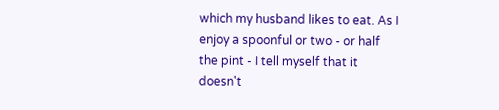which my husband likes to eat. As I enjoy a spoonful or two - or half the pint - I tell myself that it doesn't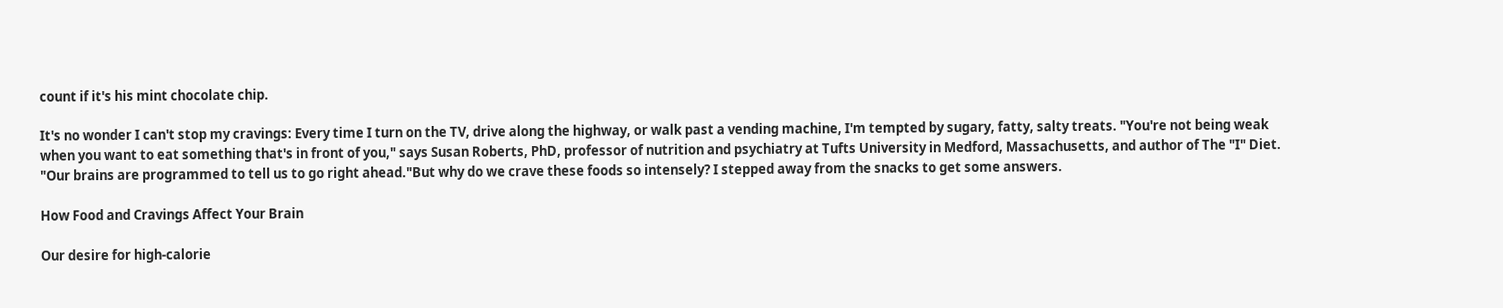count if it's his mint chocolate chip.

It's no wonder I can't stop my cravings: Every time I turn on the TV, drive along the highway, or walk past a vending machine, I'm tempted by sugary, fatty, salty treats. "You're not being weak when you want to eat something that's in front of you," says Susan Roberts, PhD, professor of nutrition and psychiatry at Tufts University in Medford, Massachusetts, and author of The "I" Diet. "Our brains are programmed to tell us to go right ahead."But why do we crave these foods so intensely? I stepped away from the snacks to get some answers.

How Food and Cravings Affect Your Brain

Our desire for high-calorie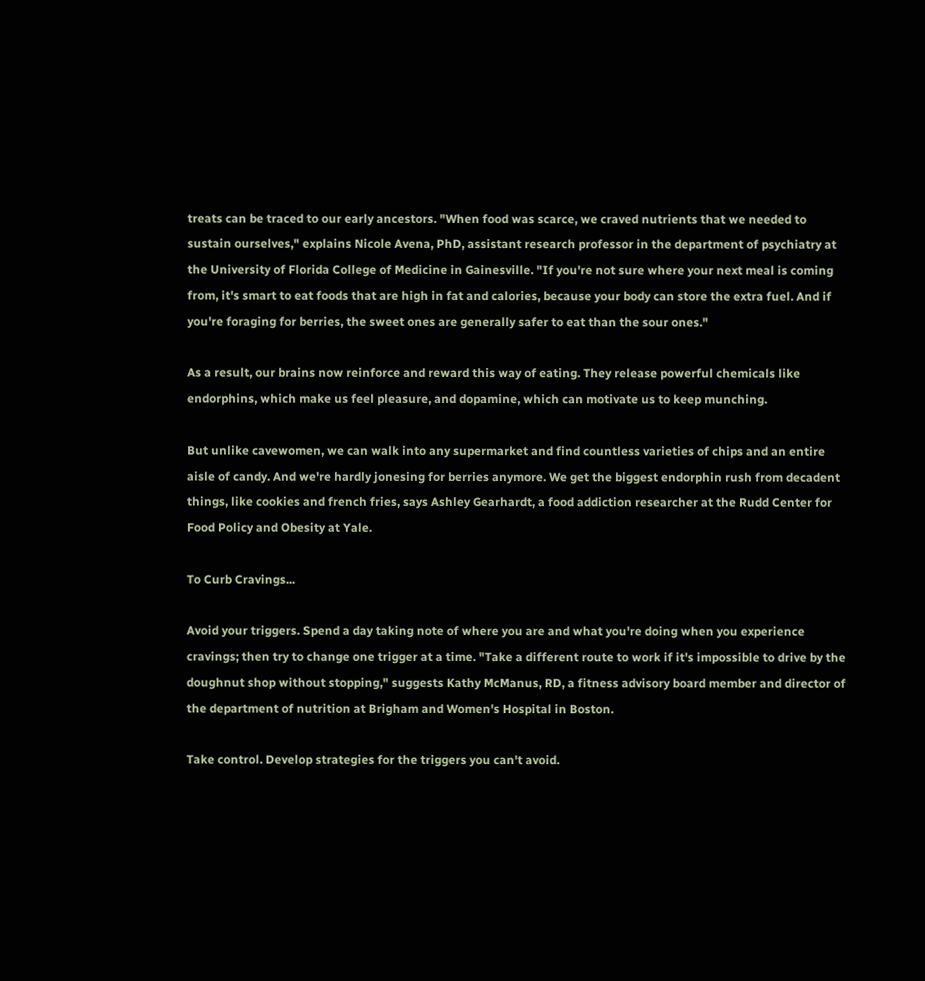treats can be traced to our early ancestors. "When food was scarce, we craved nutrients that we needed to sustain ourselves," explains Nicole Avena, PhD, assistant research professor in the department of psychiatry at the University of Florida College of Medicine in Gainesville. "If you're not sure where your next meal is coming from, it's smart to eat foods that are high in fat and calories, because your body can store the extra fuel. And if you're foraging for berries, the sweet ones are generally safer to eat than the sour ones."

As a result, our brains now reinforce and reward this way of eating. They release powerful chemicals like endorphins, which make us feel pleasure, and dopamine, which can motivate us to keep munching.

But unlike cavewomen, we can walk into any supermarket and find countless varieties of chips and an entire aisle of candy. And we're hardly jonesing for berries anymore. We get the biggest endorphin rush from decadent things, like cookies and french fries, says Ashley Gearhardt, a food addiction researcher at the Rudd Center for Food Policy and Obesity at Yale.

To Curb Cravings...

Avoid your triggers. Spend a day taking note of where you are and what you're doing when you experience cravings; then try to change one trigger at a time. "Take a different route to work if it's impossible to drive by the doughnut shop without stopping," suggests Kathy McManus, RD, a fitness advisory board member and director of the department of nutrition at Brigham and Women's Hospital in Boston.

Take control. Develop strategies for the triggers you can't avoid.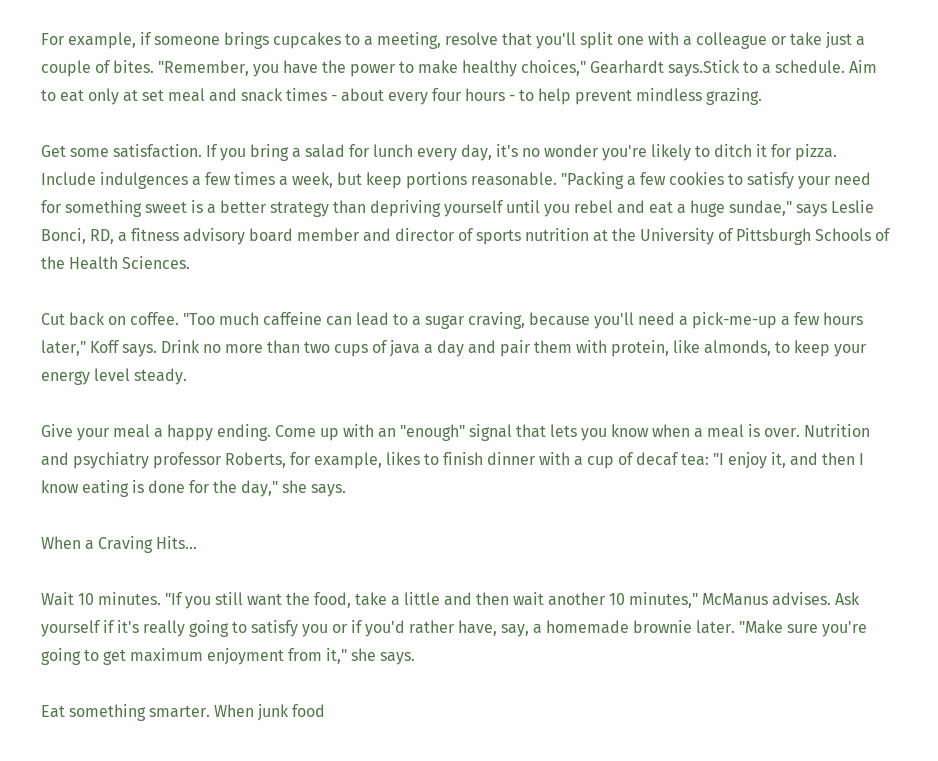For example, if someone brings cupcakes to a meeting, resolve that you'll split one with a colleague or take just a couple of bites. "Remember, you have the power to make healthy choices," Gearhardt says.Stick to a schedule. Aim to eat only at set meal and snack times - about every four hours - to help prevent mindless grazing.

Get some satisfaction. If you bring a salad for lunch every day, it's no wonder you're likely to ditch it for pizza. Include indulgences a few times a week, but keep portions reasonable. "Packing a few cookies to satisfy your need for something sweet is a better strategy than depriving yourself until you rebel and eat a huge sundae," says Leslie Bonci, RD, a fitness advisory board member and director of sports nutrition at the University of Pittsburgh Schools of the Health Sciences.

Cut back on coffee. "Too much caffeine can lead to a sugar craving, because you'll need a pick-me-up a few hours later," Koff says. Drink no more than two cups of java a day and pair them with protein, like almonds, to keep your energy level steady.

Give your meal a happy ending. Come up with an "enough" signal that lets you know when a meal is over. Nutrition and psychiatry professor Roberts, for example, likes to finish dinner with a cup of decaf tea: "I enjoy it, and then I know eating is done for the day," she says.

When a Craving Hits...

Wait 10 minutes. "If you still want the food, take a little and then wait another 10 minutes," McManus advises. Ask yourself if it's really going to satisfy you or if you'd rather have, say, a homemade brownie later. "Make sure you're going to get maximum enjoyment from it," she says.

Eat something smarter. When junk food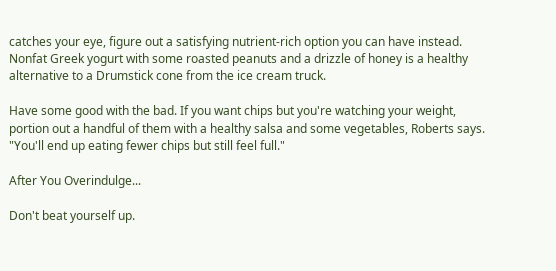catches your eye, figure out a satisfying nutrient-rich option you can have instead. Nonfat Greek yogurt with some roasted peanuts and a drizzle of honey is a healthy alternative to a Drumstick cone from the ice cream truck.

Have some good with the bad. If you want chips but you're watching your weight, portion out a handful of them with a healthy salsa and some vegetables, Roberts says. "You'll end up eating fewer chips but still feel full."

After You Overindulge...

Don't beat yourself up.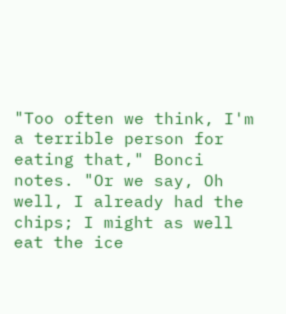"Too often we think, I'm a terrible person for eating that," Bonci notes. "Or we say, Oh well, I already had the chips; I might as well eat the ice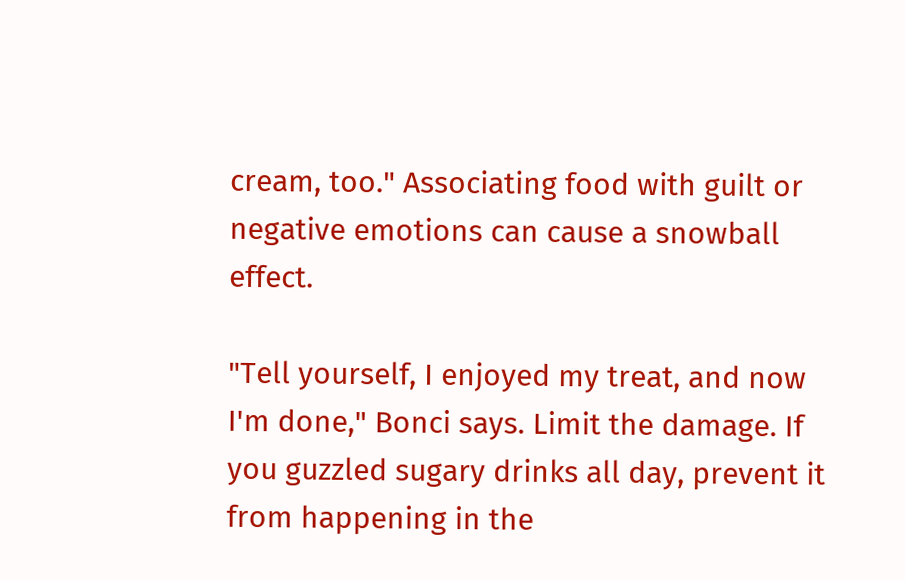cream, too." Associating food with guilt or negative emotions can cause a snowball effect.

"Tell yourself, I enjoyed my treat, and now I'm done," Bonci says. Limit the damage. If you guzzled sugary drinks all day, prevent it from happening in the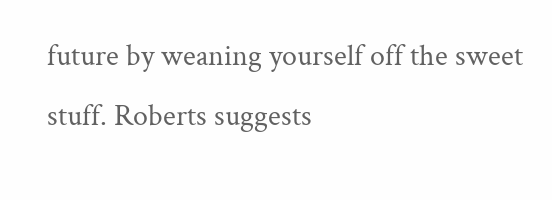future by weaning yourself off the sweet stuff. Roberts suggests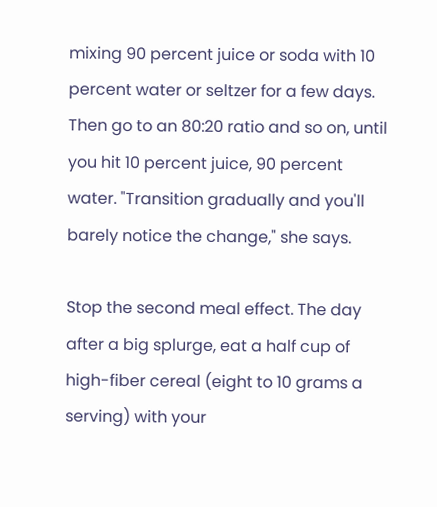mixing 90 percent juice or soda with 10 percent water or seltzer for a few days. Then go to an 80:20 ratio and so on, until you hit 10 percent juice, 90 percent water. "Transition gradually and you'll barely notice the change," she says.

Stop the second meal effect. The day after a big splurge, eat a half cup of high-fiber cereal (eight to 10 grams a serving) with your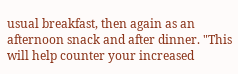usual breakfast, then again as an afternoon snack and after dinner. "This will help counter your increased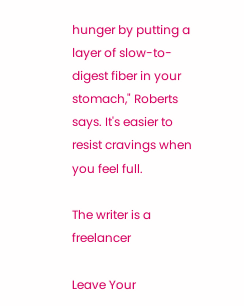hunger by putting a layer of slow-to-digest fiber in your stomach," Roberts says. It's easier to resist cravings when you feel full.

The writer is a freelancer

Leave Your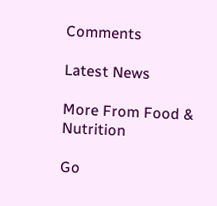Comments

Latest News

More From Food & Nutrition

Go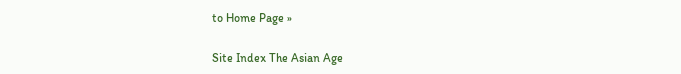to Home Page »

Site Index The Asian Age